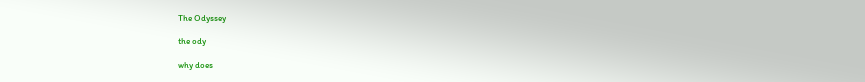The Odyssey

the ody

why does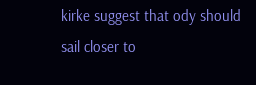kirke suggest that ody should sail closer to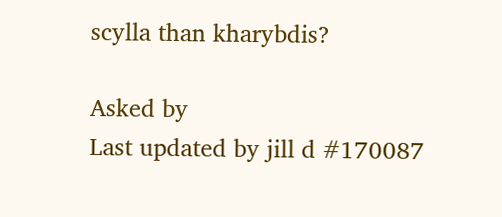scylla than kharybdis?

Asked by
Last updated by jill d #170087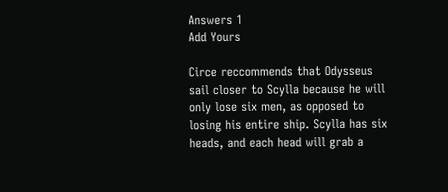Answers 1
Add Yours

Circe reccommends that Odysseus sail closer to Scylla because he will only lose six men, as opposed to losing his entire ship. Scylla has six heads, and each head will grab a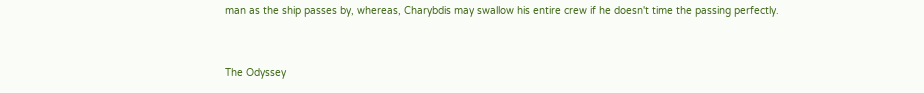man as the ship passes by, whereas, Charybdis may swallow his entire crew if he doesn't time the passing perfectly.


The Odyssey